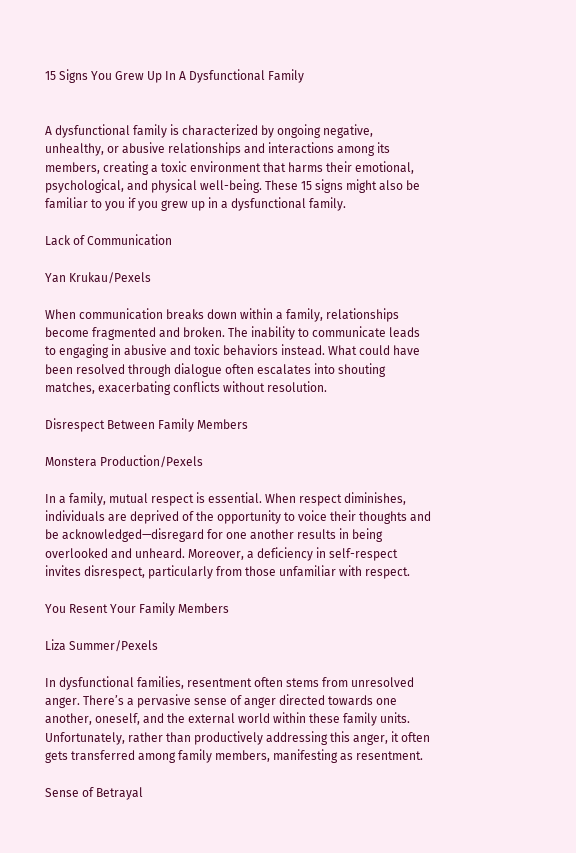15 Signs You Grew Up In A Dysfunctional Family


A dysfunctional family is characterized by ongoing negative, unhealthy, or abusive relationships and interactions among its members, creating a toxic environment that harms their emotional, psychological, and physical well-being. These 15 signs might also be familiar to you if you grew up in a dysfunctional family.

Lack of Communication

Yan Krukau/Pexels

When communication breaks down within a family, relationships become fragmented and broken. The inability to communicate leads to engaging in abusive and toxic behaviors instead. What could have been resolved through dialogue often escalates into shouting matches, exacerbating conflicts without resolution.

Disrespect Between Family Members

Monstera Production/Pexels

In a family, mutual respect is essential. When respect diminishes, individuals are deprived of the opportunity to voice their thoughts and be acknowledged—disregard for one another results in being overlooked and unheard. Moreover, a deficiency in self-respect invites disrespect, particularly from those unfamiliar with respect.

You Resent Your Family Members

Liza Summer/Pexels

In dysfunctional families, resentment often stems from unresolved anger. There’s a pervasive sense of anger directed towards one another, oneself, and the external world within these family units. Unfortunately, rather than productively addressing this anger, it often gets transferred among family members, manifesting as resentment.

Sense of Betrayal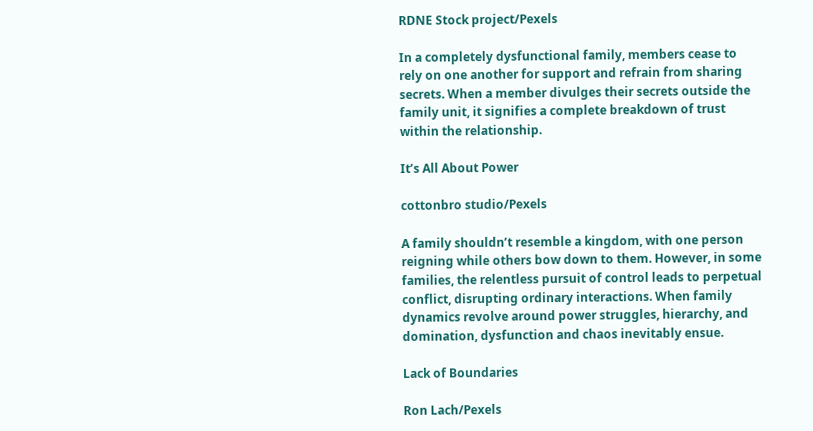RDNE Stock project/Pexels

In a completely dysfunctional family, members cease to rely on one another for support and refrain from sharing secrets. When a member divulges their secrets outside the family unit, it signifies a complete breakdown of trust within the relationship.

It’s All About Power

cottonbro studio/Pexels

A family shouldn’t resemble a kingdom, with one person reigning while others bow down to them. However, in some families, the relentless pursuit of control leads to perpetual conflict, disrupting ordinary interactions. When family dynamics revolve around power struggles, hierarchy, and domination, dysfunction and chaos inevitably ensue.

Lack of Boundaries

Ron Lach/Pexels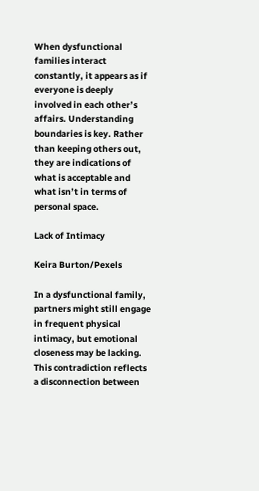When dysfunctional families interact constantly, it appears as if everyone is deeply involved in each other’s affairs. Understanding boundaries is key. Rather than keeping others out, they are indications of what is acceptable and what isn’t in terms of personal space.

Lack of Intimacy

Keira Burton/Pexels

In a dysfunctional family, partners might still engage in frequent physical intimacy, but emotional closeness may be lacking. This contradiction reflects a disconnection between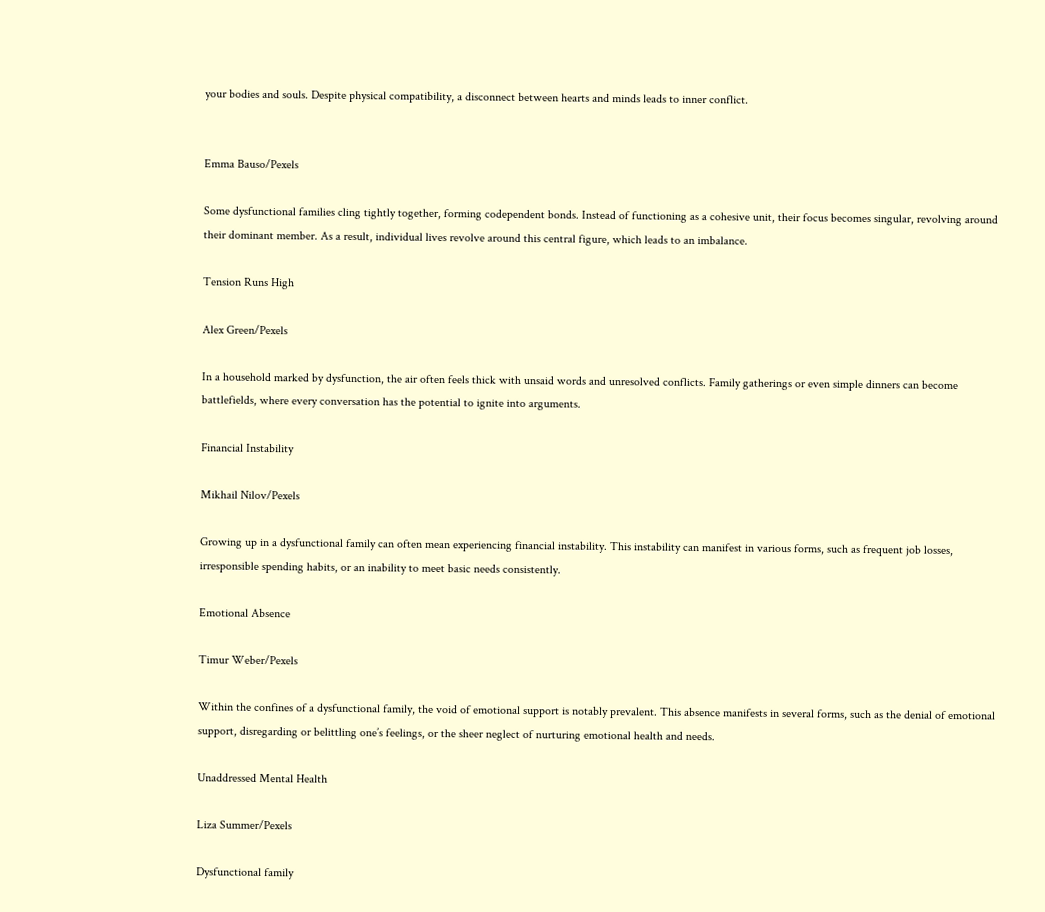your bodies and souls. Despite physical compatibility, a disconnect between hearts and minds leads to inner conflict.


Emma Bauso/Pexels

Some dysfunctional families cling tightly together, forming codependent bonds. Instead of functioning as a cohesive unit, their focus becomes singular, revolving around their dominant member. As a result, individual lives revolve around this central figure, which leads to an imbalance.

Tension Runs High

Alex Green/Pexels

In a household marked by dysfunction, the air often feels thick with unsaid words and unresolved conflicts. Family gatherings or even simple dinners can become battlefields, where every conversation has the potential to ignite into arguments.

Financial Instability

Mikhail Nilov/Pexels

Growing up in a dysfunctional family can often mean experiencing financial instability. This instability can manifest in various forms, such as frequent job losses, irresponsible spending habits, or an inability to meet basic needs consistently.

Emotional Absence

Timur Weber/Pexels

Within the confines of a dysfunctional family, the void of emotional support is notably prevalent. This absence manifests in several forms, such as the denial of emotional support, disregarding or belittling one’s feelings, or the sheer neglect of nurturing emotional health and needs.

Unaddressed Mental Health

Liza Summer/Pexels

Dysfunctional family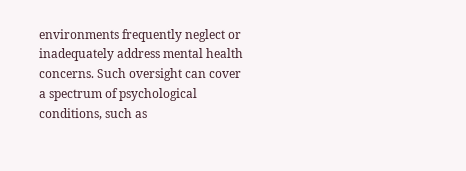environments frequently neglect or inadequately address mental health concerns. Such oversight can cover a spectrum of psychological conditions, such as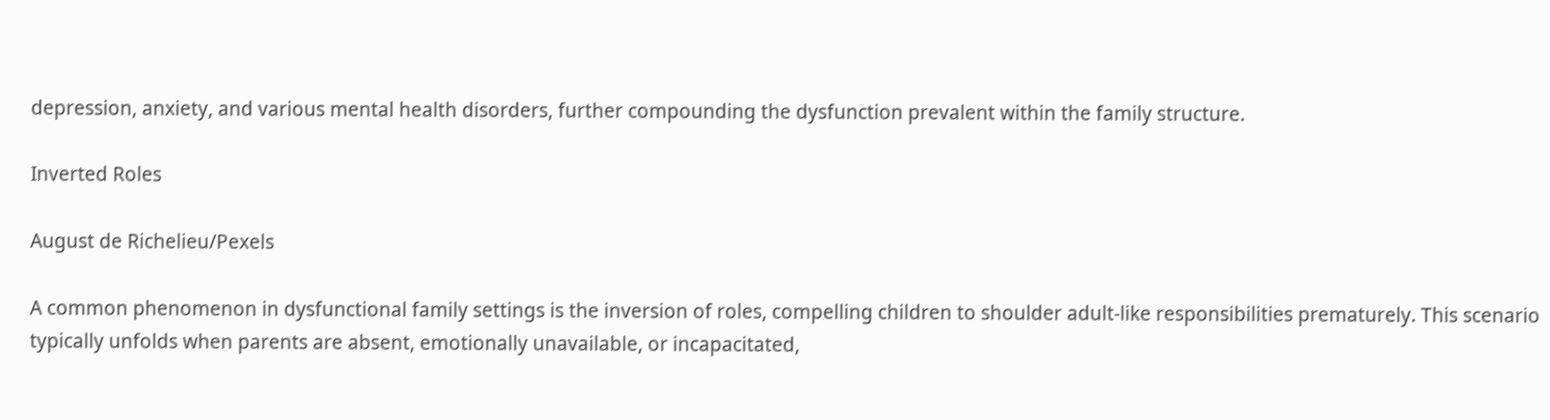depression, anxiety, and various mental health disorders, further compounding the dysfunction prevalent within the family structure.

Inverted Roles

August de Richelieu/Pexels

A common phenomenon in dysfunctional family settings is the inversion of roles, compelling children to shoulder adult-like responsibilities prematurely. This scenario typically unfolds when parents are absent, emotionally unavailable, or incapacitated,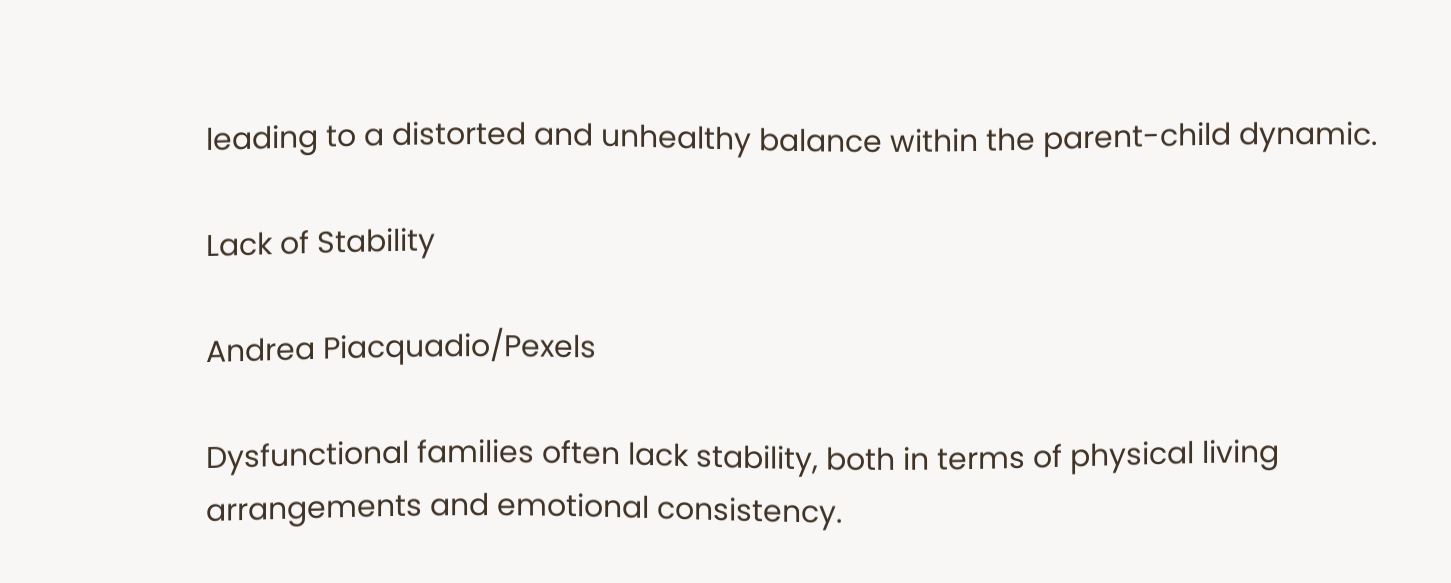leading to a distorted and unhealthy balance within the parent-child dynamic.

Lack of Stability

Andrea Piacquadio/Pexels

Dysfunctional families often lack stability, both in terms of physical living arrangements and emotional consistency.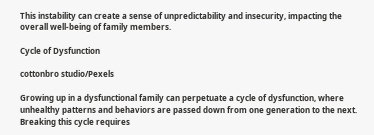This instability can create a sense of unpredictability and insecurity, impacting the overall well-being of family members.

Cycle of Dysfunction

cottonbro studio/Pexels

Growing up in a dysfunctional family can perpetuate a cycle of dysfunction, where unhealthy patterns and behaviors are passed down from one generation to the next. Breaking this cycle requires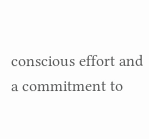conscious effort and a commitment to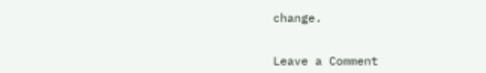change.


Leave a Comment